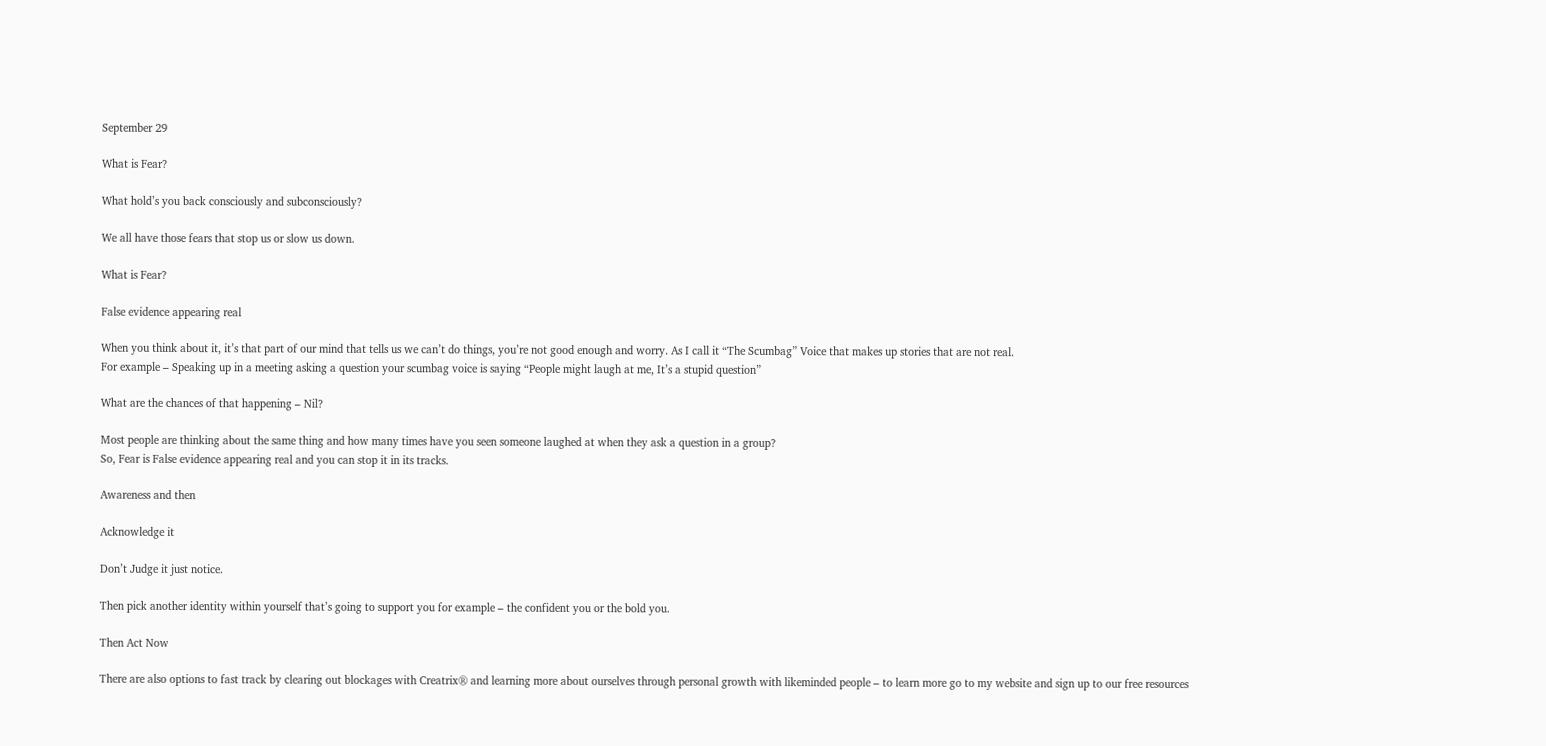September 29

What is Fear?

What hold’s you back consciously and subconsciously?

We all have those fears that stop us or slow us down.

What is Fear?

False evidence appearing real

When you think about it, it’s that part of our mind that tells us we can’t do things, you’re not good enough and worry. As I call it “The Scumbag” Voice that makes up stories that are not real.
For example – Speaking up in a meeting asking a question your scumbag voice is saying “People might laugh at me, It’s a stupid question”

What are the chances of that happening – Nil?

Most people are thinking about the same thing and how many times have you seen someone laughed at when they ask a question in a group?
So, Fear is False evidence appearing real and you can stop it in its tracks.

Awareness and then

Acknowledge it

Don’t Judge it just notice.

Then pick another identity within yourself that’s going to support you for example – the confident you or the bold you.

Then Act Now

There are also options to fast track by clearing out blockages with Creatrix® and learning more about ourselves through personal growth with likeminded people – to learn more go to my website and sign up to our free resources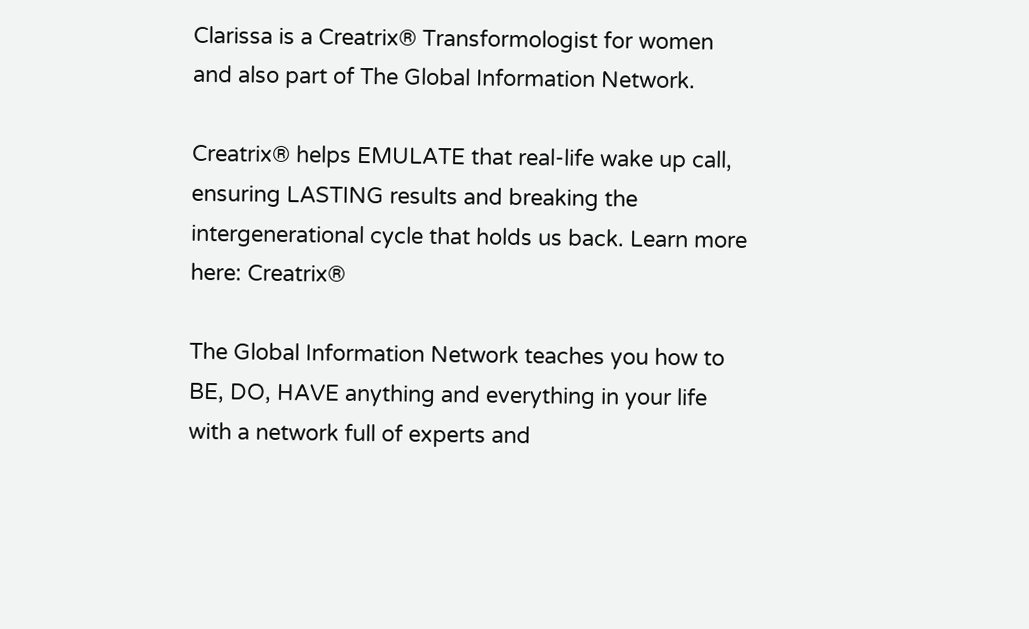Clarissa is a Creatrix® Transformologist for women and also part of The Global Information Network.

Creatrix® helps EMULATE that real-life wake up call, ensuring LASTING results and breaking the intergenerational cycle that holds us back. Learn more here: Creatrix®

The Global Information Network teaches you how to BE, DO, HAVE anything and everything in your life with a network full of experts and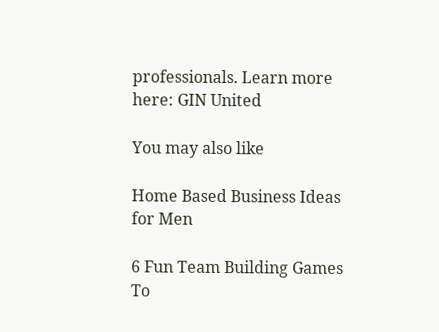professionals. Learn more here: GIN United

You may also like

Home Based Business Ideas for Men

6 Fun Team Building Games To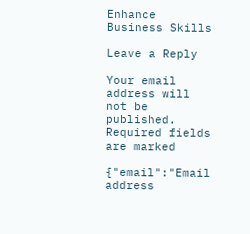Enhance Business Skills

Leave a Reply

Your email address will not be published. Required fields are marked

{"email":"Email address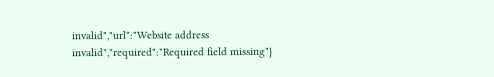invalid","url":"Website address invalid","required":"Required field missing"}